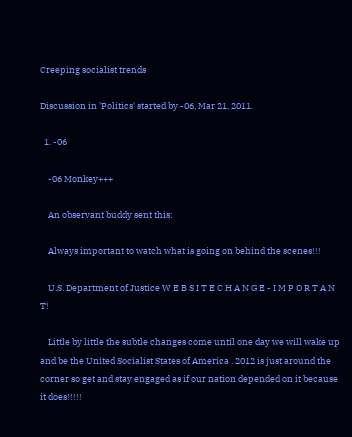Creeping socialist trends

Discussion in 'Politics' started by -06, Mar 21, 2011.

  1. -06

    -06 Monkey+++

    An observant buddy sent this:

    Always important to watch what is going on behind the scenes!!!

    U.S. Department of Justice W E B S I T E C H A N G E - I M P O R T A N T!

    Little by little the subtle changes come until one day we will wake up and be the United Socialist States of America . 2012 is just around the corner so get and stay engaged as if our nation depended on it because it does!!!!!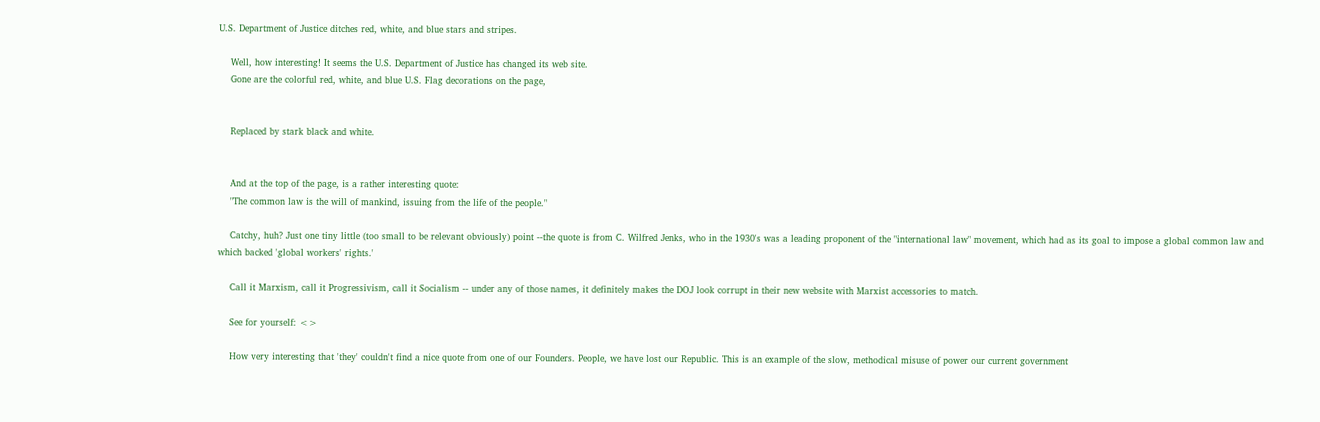U.S. Department of Justice ditches red, white, and blue stars and stripes.

    Well, how interesting! It seems the U.S. Department of Justice has changed its web site.
    Gone are the colorful red, white, and blue U.S. Flag decorations on the page,


    Replaced by stark black and white.


    And at the top of the page, is a rather interesting quote:
    "The common law is the will of mankind, issuing from the life of the people."

    Catchy, huh? Just one tiny little (too small to be relevant obviously) point --the quote is from C. Wilfred Jenks, who in the 1930's was a leading proponent of the "international law" movement, which had as its goal to impose a global common law and which backed 'global workers' rights.'

    Call it Marxism, call it Progressivism, call it Socialism -- under any of those names, it definitely makes the DOJ look corrupt in their new website with Marxist accessories to match.

    See for yourself: <>

    How very interesting that 'they' couldn't find a nice quote from one of our Founders. People, we have lost our Republic. This is an example of the slow, methodical misuse of power our current government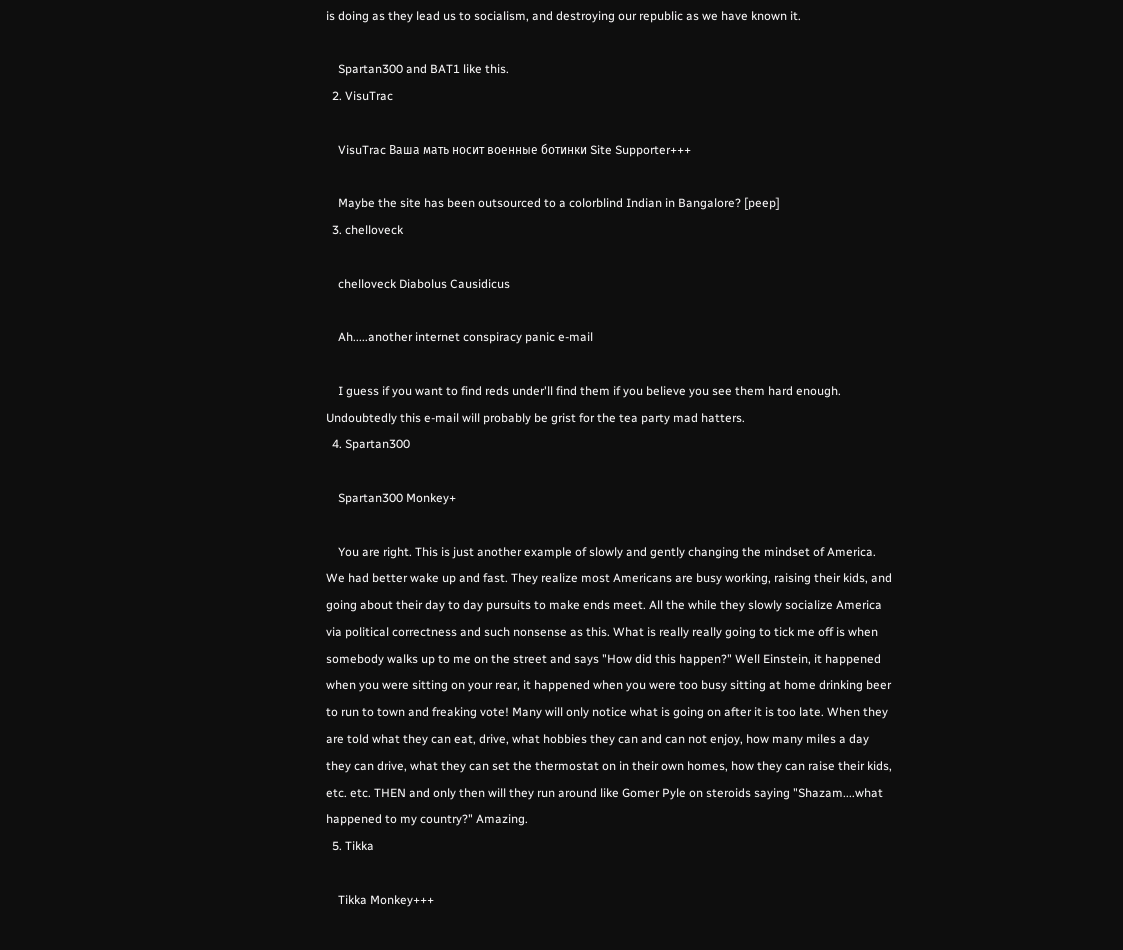is doing as they lead us to socialism, and destroying our republic as we have known it.

    Spartan300 and BAT1 like this.
  2. VisuTrac

    VisuTrac Ваша мать носит военные ботинки Site Supporter+++

    Maybe the site has been outsourced to a colorblind Indian in Bangalore? [peep]
  3. chelloveck

    chelloveck Diabolus Causidicus

    Ah.....another internet conspiracy panic e-mail

    I guess if you want to find reds under'll find them if you believe you see them hard enough. Undoubtedly this e-mail will probably be grist for the tea party mad hatters.
  4. Spartan300

    Spartan300 Monkey+

    You are right. This is just another example of slowly and gently changing the mindset of America. We had better wake up and fast. They realize most Americans are busy working, raising their kids, and going about their day to day pursuits to make ends meet. All the while they slowly socialize America via political correctness and such nonsense as this. What is really really going to tick me off is when somebody walks up to me on the street and says "How did this happen?" Well Einstein, it happened when you were sitting on your rear, it happened when you were too busy sitting at home drinking beer to run to town and freaking vote! Many will only notice what is going on after it is too late. When they are told what they can eat, drive, what hobbies they can and can not enjoy, how many miles a day they can drive, what they can set the thermostat on in their own homes, how they can raise their kids, etc. etc. THEN and only then will they run around like Gomer Pyle on steroids saying "Shazam....what happened to my country?" Amazing.
  5. Tikka

    Tikka Monkey+++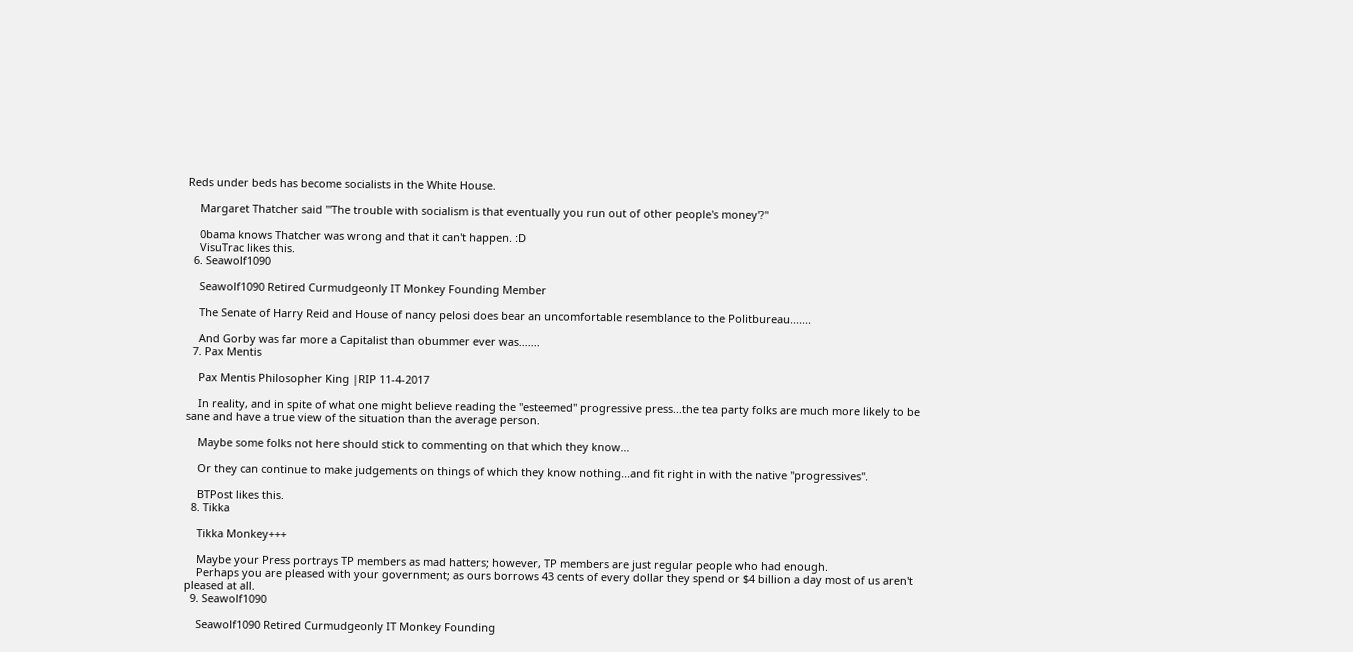Reds under beds has become socialists in the White House.

    Margaret Thatcher said "'The trouble with socialism is that eventually you run out of other people's money'?"

    0bama knows Thatcher was wrong and that it can't happen. :D
    VisuTrac likes this.
  6. Seawolf1090

    Seawolf1090 Retired Curmudgeonly IT Monkey Founding Member

    The Senate of Harry Reid and House of nancy pelosi does bear an uncomfortable resemblance to the Politbureau.......

    And Gorby was far more a Capitalist than obummer ever was.......
  7. Pax Mentis

    Pax Mentis Philosopher King |RIP 11-4-2017

    In reality, and in spite of what one might believe reading the "esteemed" progressive press...the tea party folks are much more likely to be sane and have a true view of the situation than the average person.

    Maybe some folks not here should stick to commenting on that which they know...

    Or they can continue to make judgements on things of which they know nothing...and fit right in with the native "progressives".

    BTPost likes this.
  8. Tikka

    Tikka Monkey+++

    Maybe your Press portrays TP members as mad hatters; however, TP members are just regular people who had enough.
    Perhaps you are pleased with your government; as ours borrows 43 cents of every dollar they spend or $4 billion a day most of us aren't pleased at all.
  9. Seawolf1090

    Seawolf1090 Retired Curmudgeonly IT Monkey Founding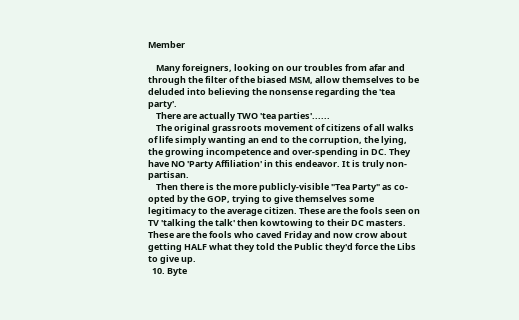Member

    Many foreigners, looking on our troubles from afar and through the filter of the biased MSM, allow themselves to be deluded into believing the nonsense regarding the 'tea party'.
    There are actually TWO 'tea parties'......
    The original grassroots movement of citizens of all walks of life simply wanting an end to the corruption, the lying, the growing incompetence and over-spending in DC. They have NO 'Party Affiliation' in this endeavor. It is truly non-partisan.
    Then there is the more publicly-visible "Tea Party" as co-opted by the GOP, trying to give themselves some legitimacy to the average citizen. These are the fools seen on TV 'talking the talk' then kowtowing to their DC masters. These are the fools who caved Friday and now crow about getting HALF what they told the Public they'd force the Libs to give up.
  10. Byte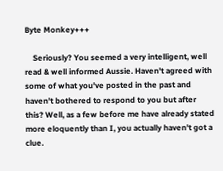Byte Monkey+++

    Seriously? You seemed a very intelligent, well read & well informed Aussie. Haven't agreed with some of what you've posted in the past and haven't bothered to respond to you but after this? Well, as a few before me have already stated more eloquently than I, you actually haven't got a clue.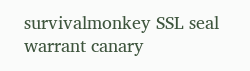survivalmonkey SSL seal warrant canary